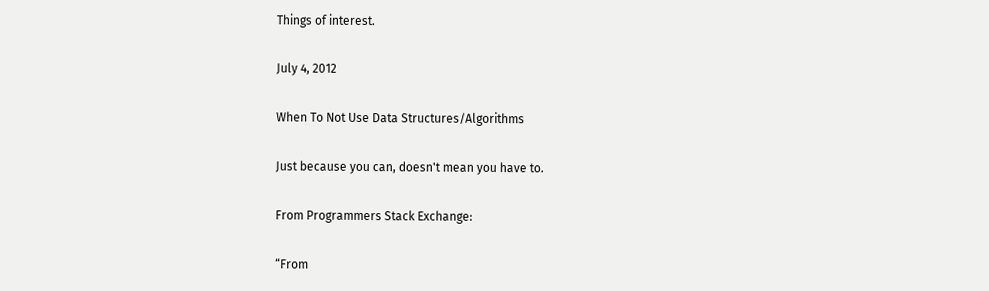Things of interest.

July 4, 2012

When To Not Use Data Structures/Algorithms

Just because you can, doesn't mean you have to.

From Programmers Stack Exchange:

“From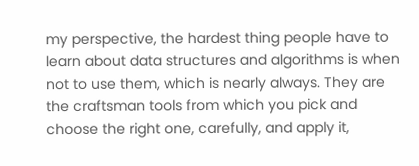my perspective, the hardest thing people have to learn about data structures and algorithms is when not to use them, which is nearly always. They are the craftsman tools from which you pick and choose the right one, carefully, and apply it,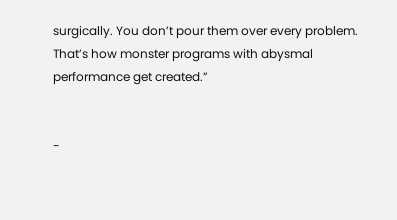surgically. You don’t pour them over every problem. That’s how monster programs with abysmal performance get created.”


-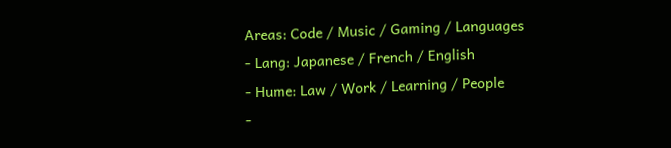Areas: Code / Music / Gaming / Languages
- Lang: Japanese / French / English
- Hume: Law / Work / Learning / People
-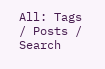All: Tags / Posts / Search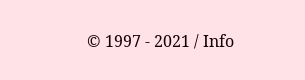© 1997 - 2021 / Info